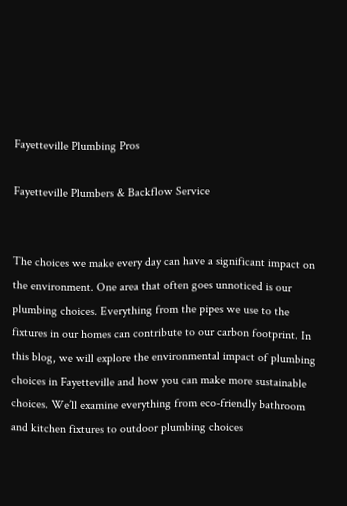Fayetteville Plumbing Pros

Fayetteville Plumbers & Backflow Service


The choices we make every day can have a significant impact on the environment. One area that often goes unnoticed is our plumbing choices. Everything from the pipes we use to the fixtures in our homes can contribute to our carbon footprint. In this blog, we will explore the environmental impact of plumbing choices in Fayetteville and how you can make more sustainable choices. We’ll examine everything from eco-friendly bathroom and kitchen fixtures to outdoor plumbing choices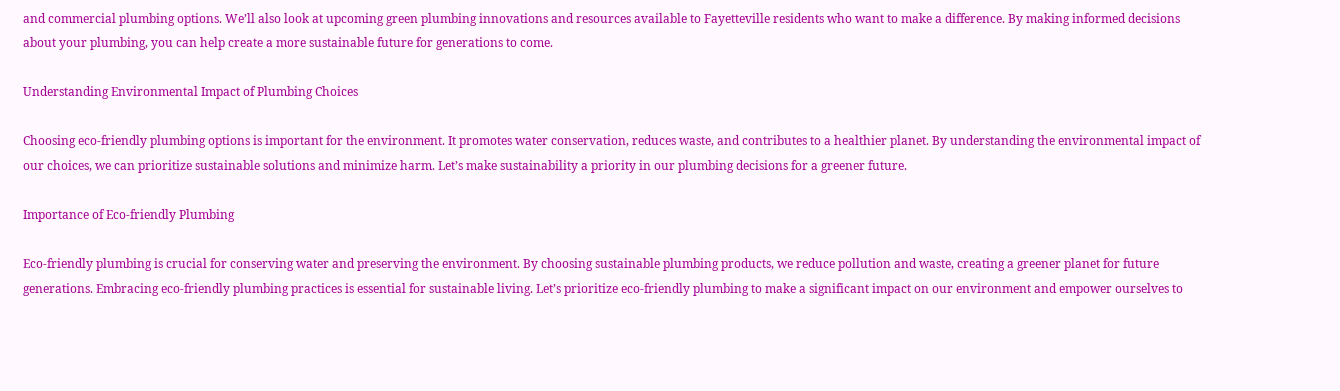and commercial plumbing options. We’ll also look at upcoming green plumbing innovations and resources available to Fayetteville residents who want to make a difference. By making informed decisions about your plumbing, you can help create a more sustainable future for generations to come.

Understanding Environmental Impact of Plumbing Choices

Choosing eco-friendly plumbing options is important for the environment. It promotes water conservation, reduces waste, and contributes to a healthier planet. By understanding the environmental impact of our choices, we can prioritize sustainable solutions and minimize harm. Let’s make sustainability a priority in our plumbing decisions for a greener future.

Importance of Eco-friendly Plumbing

Eco-friendly plumbing is crucial for conserving water and preserving the environment. By choosing sustainable plumbing products, we reduce pollution and waste, creating a greener planet for future generations. Embracing eco-friendly plumbing practices is essential for sustainable living. Let’s prioritize eco-friendly plumbing to make a significant impact on our environment and empower ourselves to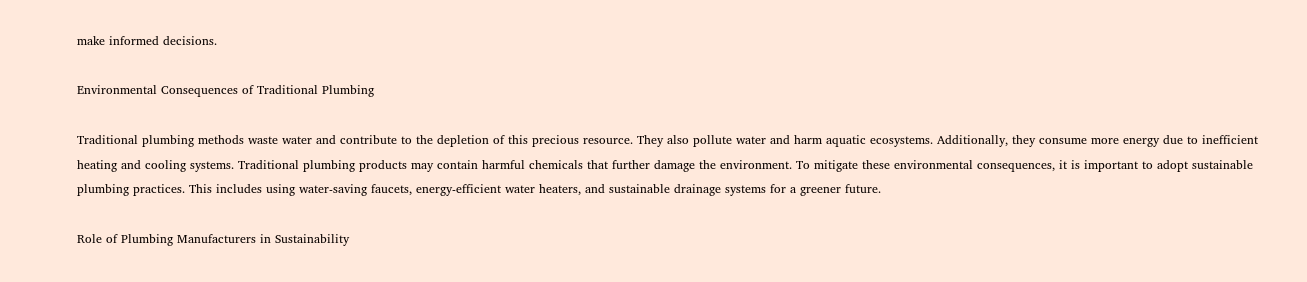make informed decisions.

Environmental Consequences of Traditional Plumbing

Traditional plumbing methods waste water and contribute to the depletion of this precious resource. They also pollute water and harm aquatic ecosystems. Additionally, they consume more energy due to inefficient heating and cooling systems. Traditional plumbing products may contain harmful chemicals that further damage the environment. To mitigate these environmental consequences, it is important to adopt sustainable plumbing practices. This includes using water-saving faucets, energy-efficient water heaters, and sustainable drainage systems for a greener future.

Role of Plumbing Manufacturers in Sustainability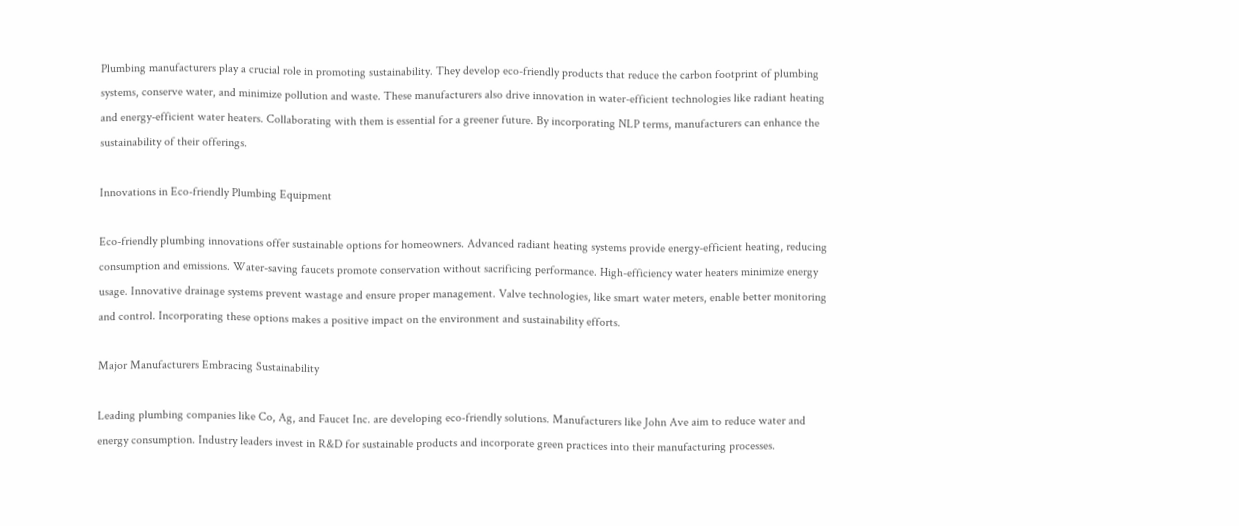Plumbing manufacturers play a crucial role in promoting sustainability. They develop eco-friendly products that reduce the carbon footprint of plumbing systems, conserve water, and minimize pollution and waste. These manufacturers also drive innovation in water-efficient technologies like radiant heating and energy-efficient water heaters. Collaborating with them is essential for a greener future. By incorporating NLP terms, manufacturers can enhance the sustainability of their offerings.

Innovations in Eco-friendly Plumbing Equipment

Eco-friendly plumbing innovations offer sustainable options for homeowners. Advanced radiant heating systems provide energy-efficient heating, reducing consumption and emissions. Water-saving faucets promote conservation without sacrificing performance. High-efficiency water heaters minimize energy usage. Innovative drainage systems prevent wastage and ensure proper management. Valve technologies, like smart water meters, enable better monitoring and control. Incorporating these options makes a positive impact on the environment and sustainability efforts.

Major Manufacturers Embracing Sustainability

Leading plumbing companies like Co, Ag, and Faucet Inc. are developing eco-friendly solutions. Manufacturers like John Ave aim to reduce water and energy consumption. Industry leaders invest in R&D for sustainable products and incorporate green practices into their manufacturing processes.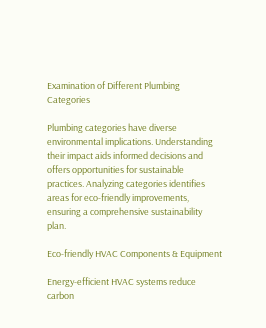Examination of Different Plumbing Categories

Plumbing categories have diverse environmental implications. Understanding their impact aids informed decisions and offers opportunities for sustainable practices. Analyzing categories identifies areas for eco-friendly improvements, ensuring a comprehensive sustainability plan.

Eco-friendly HVAC Components & Equipment

Energy-efficient HVAC systems reduce carbon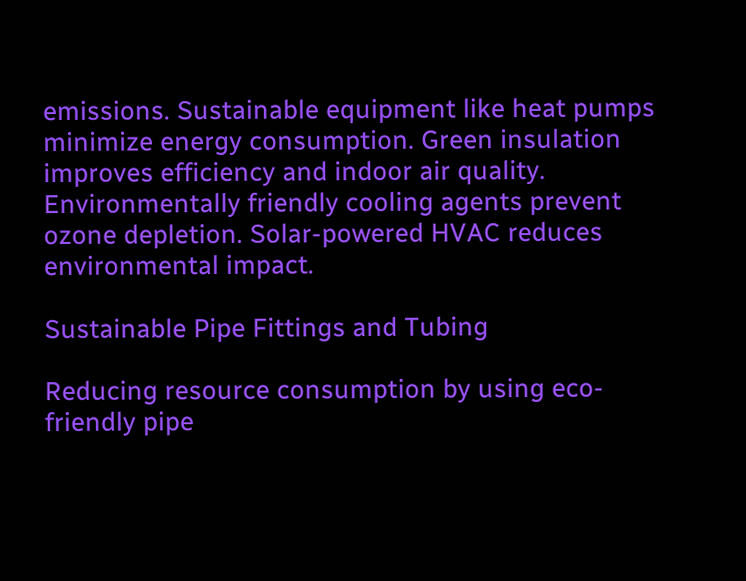emissions. Sustainable equipment like heat pumps minimize energy consumption. Green insulation improves efficiency and indoor air quality. Environmentally friendly cooling agents prevent ozone depletion. Solar-powered HVAC reduces environmental impact.

Sustainable Pipe Fittings and Tubing

Reducing resource consumption by using eco-friendly pipe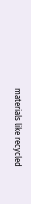materials like recycled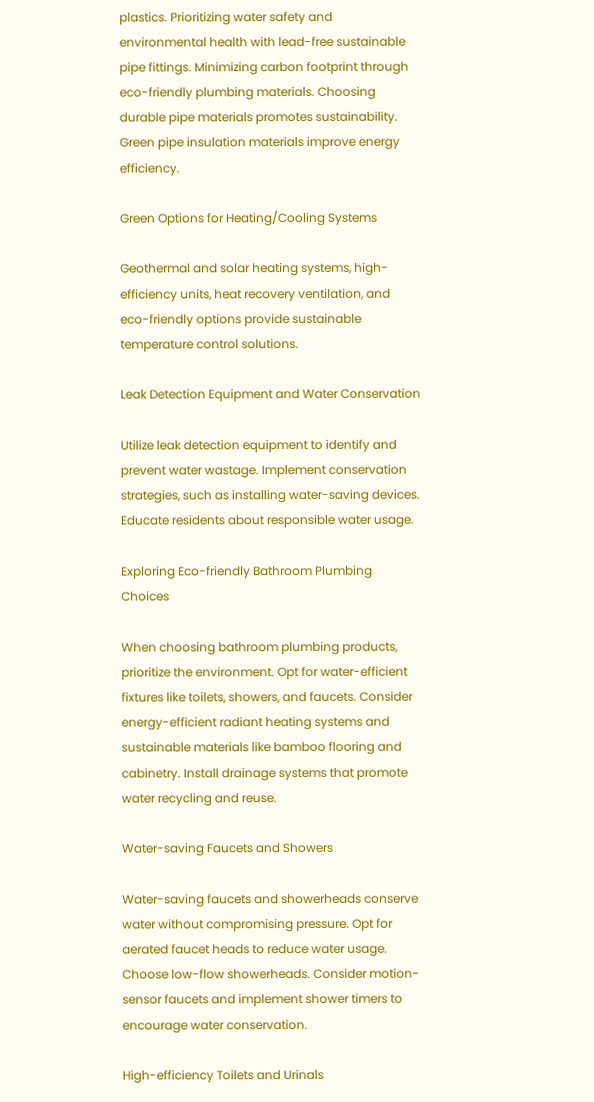plastics. Prioritizing water safety and environmental health with lead-free sustainable pipe fittings. Minimizing carbon footprint through eco-friendly plumbing materials. Choosing durable pipe materials promotes sustainability. Green pipe insulation materials improve energy efficiency.

Green Options for Heating/Cooling Systems

Geothermal and solar heating systems, high-efficiency units, heat recovery ventilation, and eco-friendly options provide sustainable temperature control solutions.

Leak Detection Equipment and Water Conservation

Utilize leak detection equipment to identify and prevent water wastage. Implement conservation strategies, such as installing water-saving devices. Educate residents about responsible water usage.

Exploring Eco-friendly Bathroom Plumbing Choices

When choosing bathroom plumbing products, prioritize the environment. Opt for water-efficient fixtures like toilets, showers, and faucets. Consider energy-efficient radiant heating systems and sustainable materials like bamboo flooring and cabinetry. Install drainage systems that promote water recycling and reuse.

Water-saving Faucets and Showers

Water-saving faucets and showerheads conserve water without compromising pressure. Opt for aerated faucet heads to reduce water usage. Choose low-flow showerheads. Consider motion-sensor faucets and implement shower timers to encourage water conservation.

High-efficiency Toilets and Urinals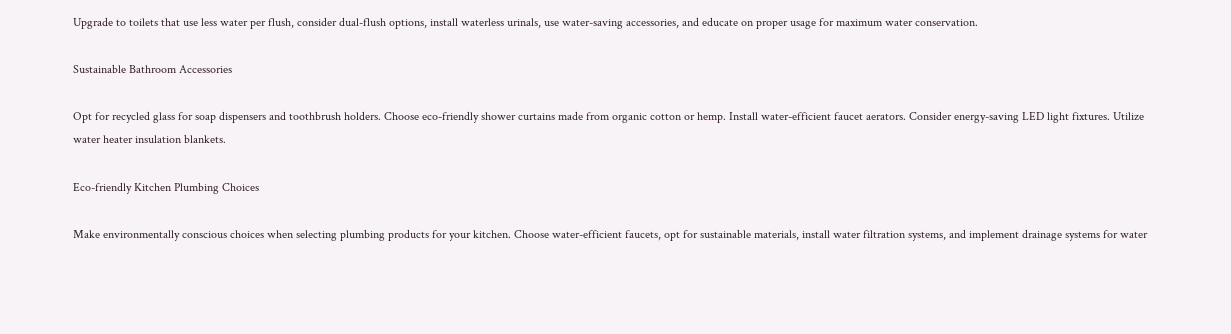Upgrade to toilets that use less water per flush, consider dual-flush options, install waterless urinals, use water-saving accessories, and educate on proper usage for maximum water conservation.

Sustainable Bathroom Accessories

Opt for recycled glass for soap dispensers and toothbrush holders. Choose eco-friendly shower curtains made from organic cotton or hemp. Install water-efficient faucet aerators. Consider energy-saving LED light fixtures. Utilize water heater insulation blankets.

Eco-friendly Kitchen Plumbing Choices

Make environmentally conscious choices when selecting plumbing products for your kitchen. Choose water-efficient faucets, opt for sustainable materials, install water filtration systems, and implement drainage systems for water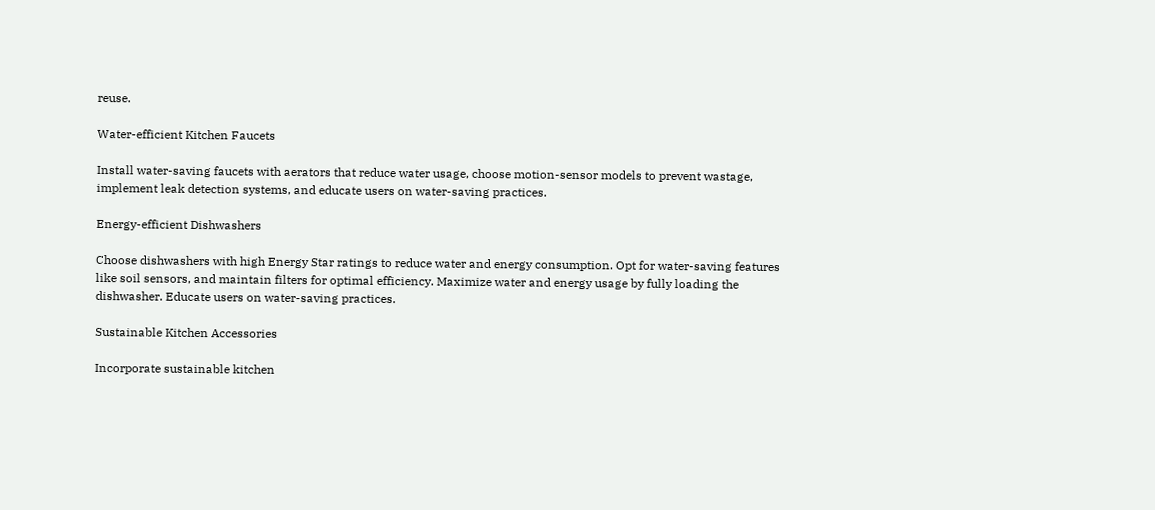reuse.

Water-efficient Kitchen Faucets

Install water-saving faucets with aerators that reduce water usage, choose motion-sensor models to prevent wastage, implement leak detection systems, and educate users on water-saving practices.

Energy-efficient Dishwashers

Choose dishwashers with high Energy Star ratings to reduce water and energy consumption. Opt for water-saving features like soil sensors, and maintain filters for optimal efficiency. Maximize water and energy usage by fully loading the dishwasher. Educate users on water-saving practices.

Sustainable Kitchen Accessories

Incorporate sustainable kitchen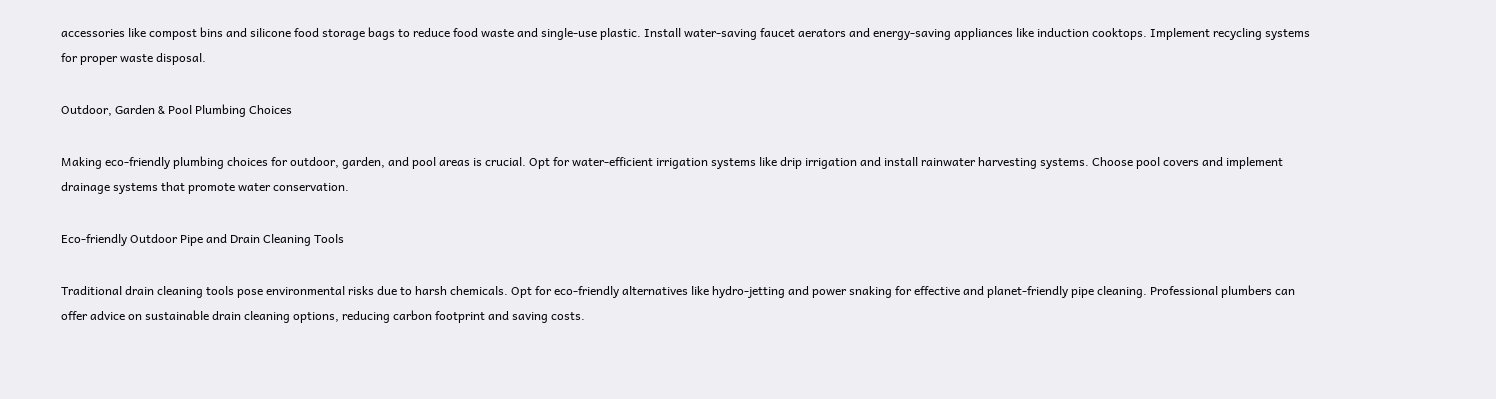accessories like compost bins and silicone food storage bags to reduce food waste and single-use plastic. Install water-saving faucet aerators and energy-saving appliances like induction cooktops. Implement recycling systems for proper waste disposal.

Outdoor, Garden & Pool Plumbing Choices

Making eco-friendly plumbing choices for outdoor, garden, and pool areas is crucial. Opt for water-efficient irrigation systems like drip irrigation and install rainwater harvesting systems. Choose pool covers and implement drainage systems that promote water conservation.

Eco-friendly Outdoor Pipe and Drain Cleaning Tools

Traditional drain cleaning tools pose environmental risks due to harsh chemicals. Opt for eco-friendly alternatives like hydro-jetting and power snaking for effective and planet-friendly pipe cleaning. Professional plumbers can offer advice on sustainable drain cleaning options, reducing carbon footprint and saving costs.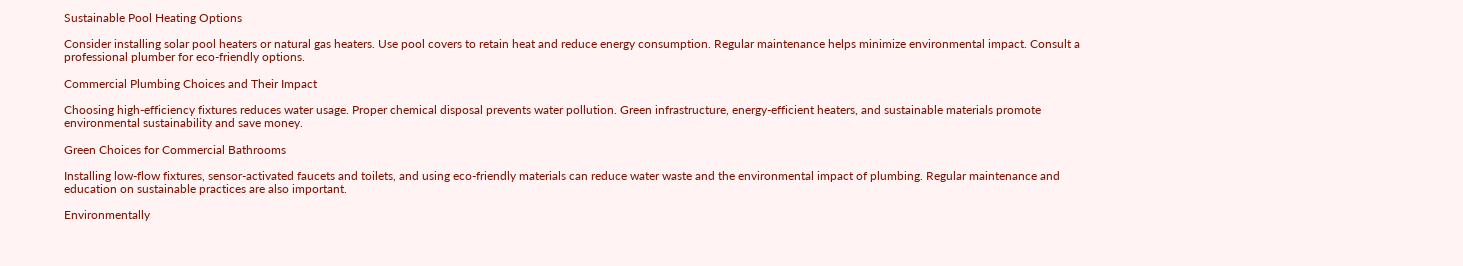Sustainable Pool Heating Options

Consider installing solar pool heaters or natural gas heaters. Use pool covers to retain heat and reduce energy consumption. Regular maintenance helps minimize environmental impact. Consult a professional plumber for eco-friendly options.

Commercial Plumbing Choices and Their Impact

Choosing high-efficiency fixtures reduces water usage. Proper chemical disposal prevents water pollution. Green infrastructure, energy-efficient heaters, and sustainable materials promote environmental sustainability and save money.

Green Choices for Commercial Bathrooms

Installing low-flow fixtures, sensor-activated faucets and toilets, and using eco-friendly materials can reduce water waste and the environmental impact of plumbing. Regular maintenance and education on sustainable practices are also important.

Environmentally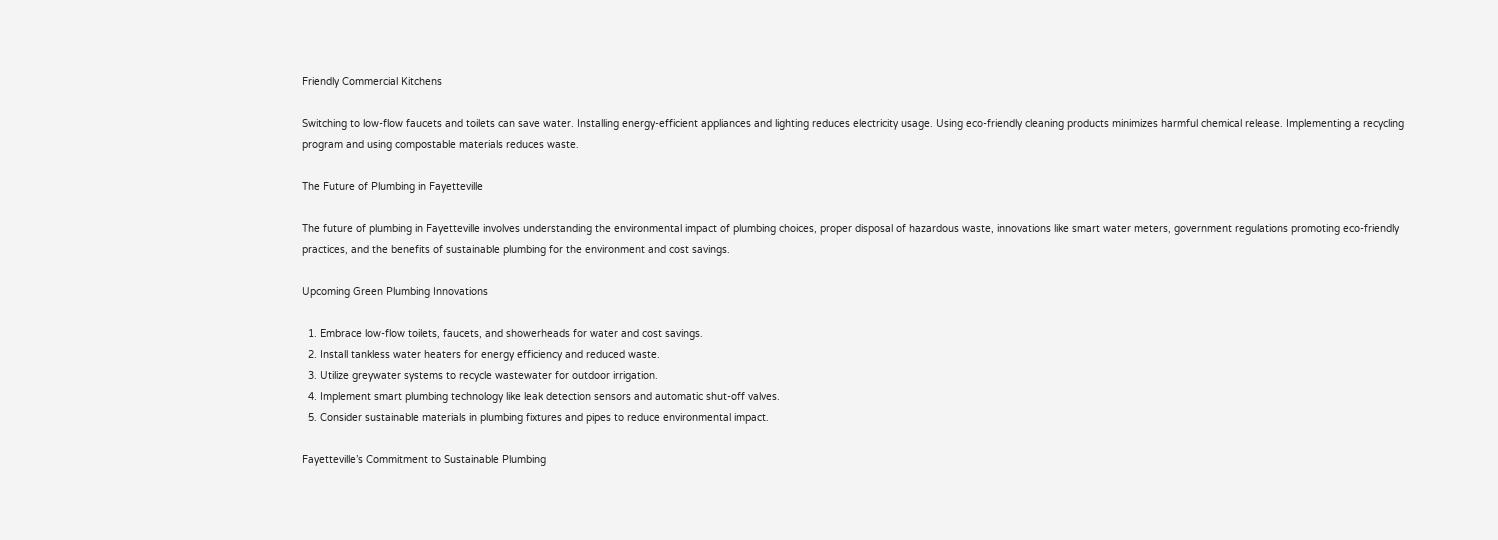Friendly Commercial Kitchens

Switching to low-flow faucets and toilets can save water. Installing energy-efficient appliances and lighting reduces electricity usage. Using eco-friendly cleaning products minimizes harmful chemical release. Implementing a recycling program and using compostable materials reduces waste.

The Future of Plumbing in Fayetteville

The future of plumbing in Fayetteville involves understanding the environmental impact of plumbing choices, proper disposal of hazardous waste, innovations like smart water meters, government regulations promoting eco-friendly practices, and the benefits of sustainable plumbing for the environment and cost savings.

Upcoming Green Plumbing Innovations

  1. Embrace low-flow toilets, faucets, and showerheads for water and cost savings.
  2. Install tankless water heaters for energy efficiency and reduced waste.
  3. Utilize greywater systems to recycle wastewater for outdoor irrigation.
  4. Implement smart plumbing technology like leak detection sensors and automatic shut-off valves.
  5. Consider sustainable materials in plumbing fixtures and pipes to reduce environmental impact.

Fayetteville’s Commitment to Sustainable Plumbing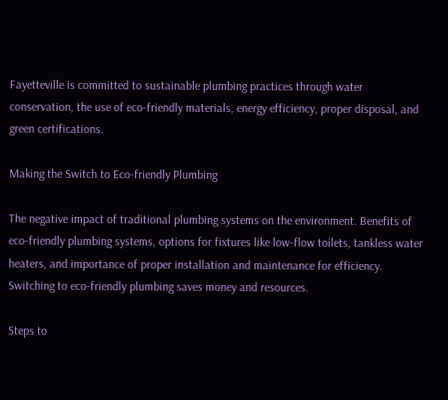Fayetteville is committed to sustainable plumbing practices through water conservation, the use of eco-friendly materials, energy efficiency, proper disposal, and green certifications.

Making the Switch to Eco-friendly Plumbing

The negative impact of traditional plumbing systems on the environment. Benefits of eco-friendly plumbing systems, options for fixtures like low-flow toilets, tankless water heaters, and importance of proper installation and maintenance for efficiency. Switching to eco-friendly plumbing saves money and resources.

Steps to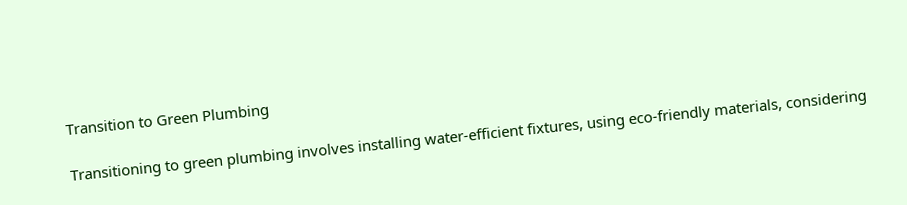Transition to Green Plumbing

Transitioning to green plumbing involves installing water-efficient fixtures, using eco-friendly materials, considering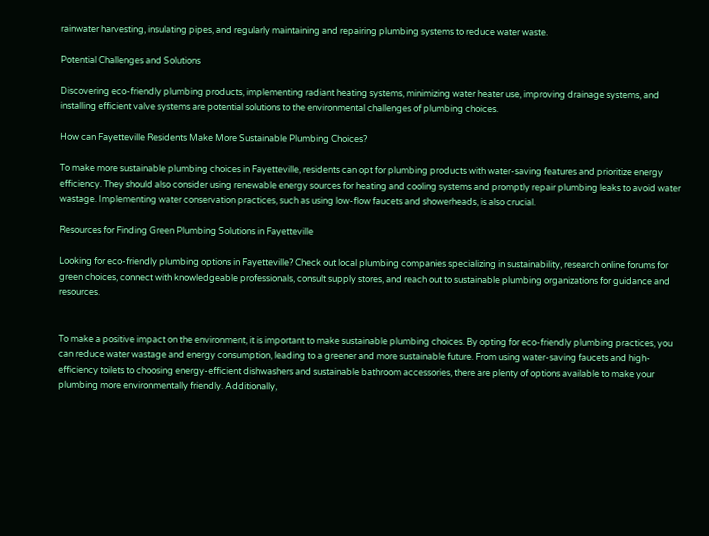rainwater harvesting, insulating pipes, and regularly maintaining and repairing plumbing systems to reduce water waste.

Potential Challenges and Solutions

Discovering eco-friendly plumbing products, implementing radiant heating systems, minimizing water heater use, improving drainage systems, and installing efficient valve systems are potential solutions to the environmental challenges of plumbing choices.

How can Fayetteville Residents Make More Sustainable Plumbing Choices?

To make more sustainable plumbing choices in Fayetteville, residents can opt for plumbing products with water-saving features and prioritize energy efficiency. They should also consider using renewable energy sources for heating and cooling systems and promptly repair plumbing leaks to avoid water wastage. Implementing water conservation practices, such as using low-flow faucets and showerheads, is also crucial.

Resources for Finding Green Plumbing Solutions in Fayetteville

Looking for eco-friendly plumbing options in Fayetteville? Check out local plumbing companies specializing in sustainability, research online forums for green choices, connect with knowledgeable professionals, consult supply stores, and reach out to sustainable plumbing organizations for guidance and resources.


To make a positive impact on the environment, it is important to make sustainable plumbing choices. By opting for eco-friendly plumbing practices, you can reduce water wastage and energy consumption, leading to a greener and more sustainable future. From using water-saving faucets and high-efficiency toilets to choosing energy-efficient dishwashers and sustainable bathroom accessories, there are plenty of options available to make your plumbing more environmentally friendly. Additionally,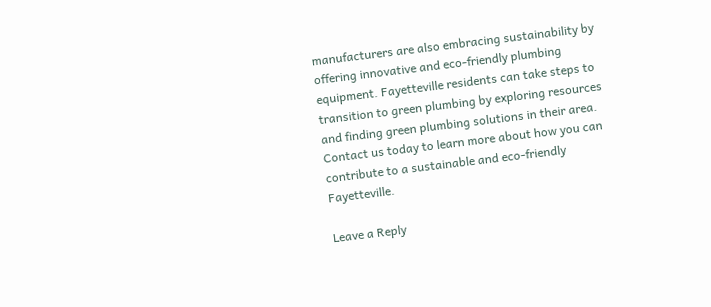manufacturers are also embracing sustainability by offering innovative and eco-friendly plumbing equipment. Fayetteville residents can take steps to transition to green plumbing by exploring resources and finding green plumbing solutions in their area. Contact us today to learn more about how you can contribute to a sustainable and eco-friendly Fayetteville.

Leave a Reply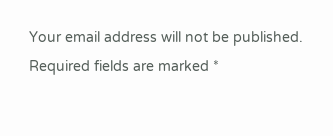Your email address will not be published. Required fields are marked *